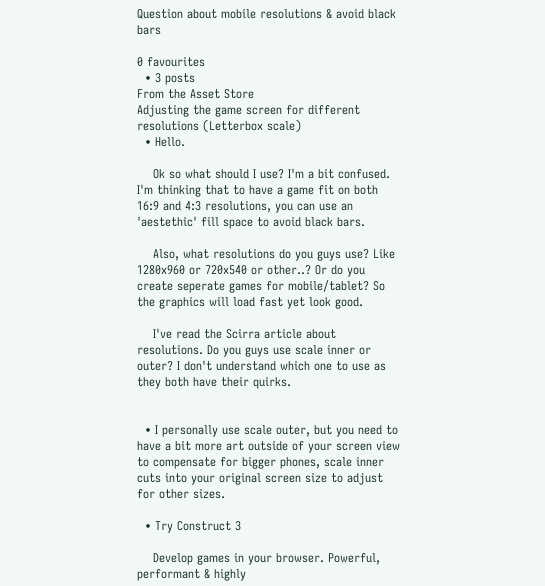Question about mobile resolutions & avoid black bars

0 favourites
  • 3 posts
From the Asset Store
Adjusting the game screen for different resolutions (Letterbox scale)
  • Hello.

    Ok so what should I use? I'm a bit confused. I'm thinking that to have a game fit on both 16:9 and 4:3 resolutions, you can use an 'aestethic' fill space to avoid black bars.

    Also, what resolutions do you guys use? Like 1280x960 or 720x540 or other..? Or do you create seperate games for mobile/tablet? So the graphics will load fast yet look good.

    I've read the Scirra article about resolutions. Do you guys use scale inner or outer? I don't understand which one to use as they both have their quirks.


  • I personally use scale outer, but you need to have a bit more art outside of your screen view to compensate for bigger phones, scale inner cuts into your original screen size to adjust for other sizes.

  • Try Construct 3

    Develop games in your browser. Powerful, performant & highly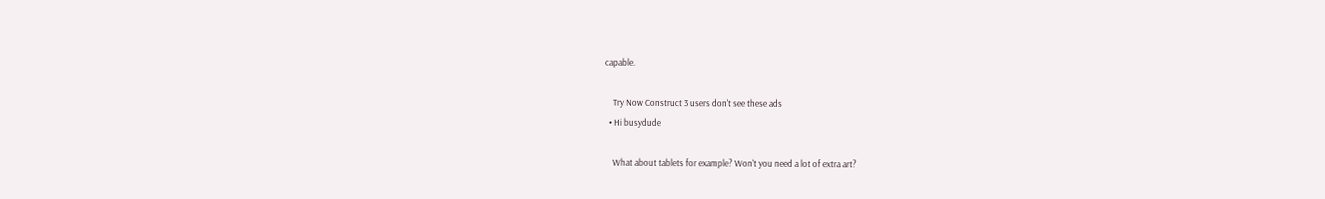capable.

    Try Now Construct 3 users don't see these ads
  • Hi busydude

    What about tablets for example? Won't you need a lot of extra art?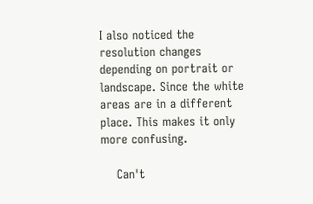I also noticed the resolution changes depending on portrait or landscape. Since the white areas are in a different place. This makes it only more confusing.

    Can't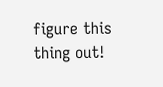figure this thing out!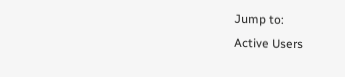Jump to:
Active Users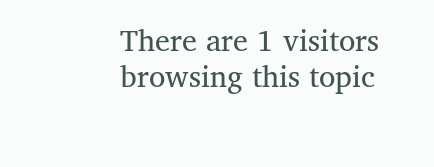There are 1 visitors browsing this topic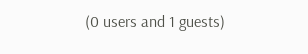(0 users and 1 guests)